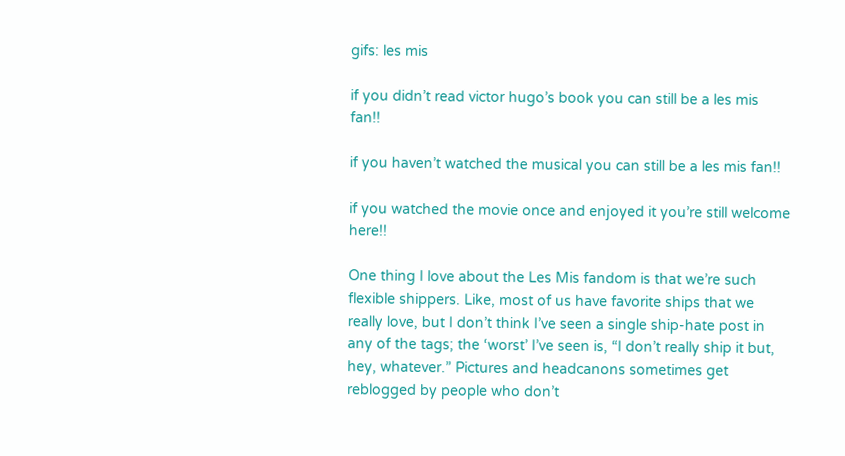gifs: les mis

if you didn’t read victor hugo’s book you can still be a les mis fan!!

if you haven’t watched the musical you can still be a les mis fan!!

if you watched the movie once and enjoyed it you’re still welcome here!!

One thing I love about the Les Mis fandom is that we’re such flexible shippers. Like, most of us have favorite ships that we really love, but I don’t think I’ve seen a single ship-hate post in any of the tags; the ‘worst’ I’ve seen is, “I don’t really ship it but, hey, whatever.” Pictures and headcanons sometimes get reblogged by people who don’t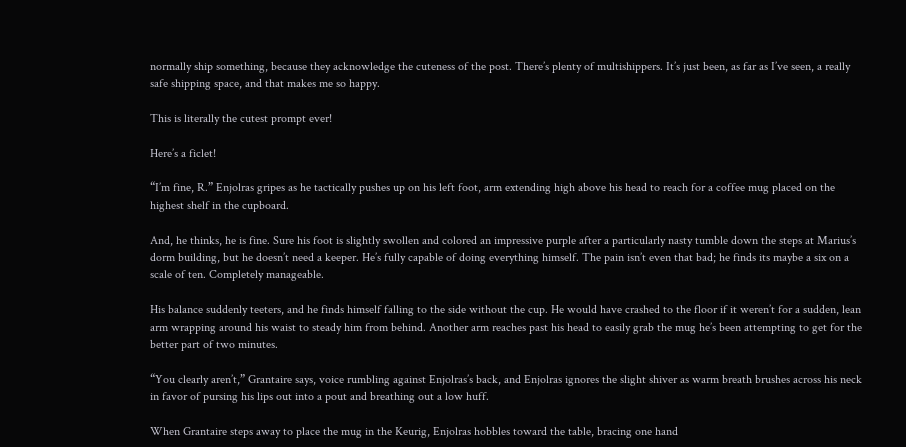normally ship something, because they acknowledge the cuteness of the post. There’s plenty of multishippers. It’s just been, as far as I’ve seen, a really safe shipping space, and that makes me so happy.

This is literally the cutest prompt ever!

Here’s a ficlet!

“I’m fine, R.” Enjolras gripes as he tactically pushes up on his left foot, arm extending high above his head to reach for a coffee mug placed on the highest shelf in the cupboard.

And, he thinks, he is fine. Sure his foot is slightly swollen and colored an impressive purple after a particularly nasty tumble down the steps at Marius’s dorm building, but he doesn’t need a keeper. He’s fully capable of doing everything himself. The pain isn’t even that bad; he finds its maybe a six on a scale of ten. Completely manageable.

His balance suddenly teeters, and he finds himself falling to the side without the cup. He would have crashed to the floor if it weren’t for a sudden, lean arm wrapping around his waist to steady him from behind. Another arm reaches past his head to easily grab the mug he’s been attempting to get for the better part of two minutes.

“You clearly aren’t,” Grantaire says, voice rumbling against Enjolras’s back, and Enjolras ignores the slight shiver as warm breath brushes across his neck in favor of pursing his lips out into a pout and breathing out a low huff.

When Grantaire steps away to place the mug in the Keurig, Enjolras hobbles toward the table, bracing one hand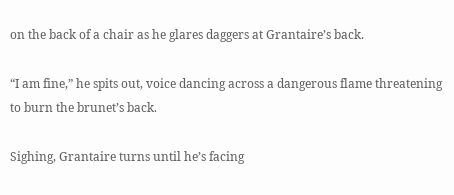on the back of a chair as he glares daggers at Grantaire’s back.

“I am fine,” he spits out, voice dancing across a dangerous flame threatening to burn the brunet’s back.

Sighing, Grantaire turns until he’s facing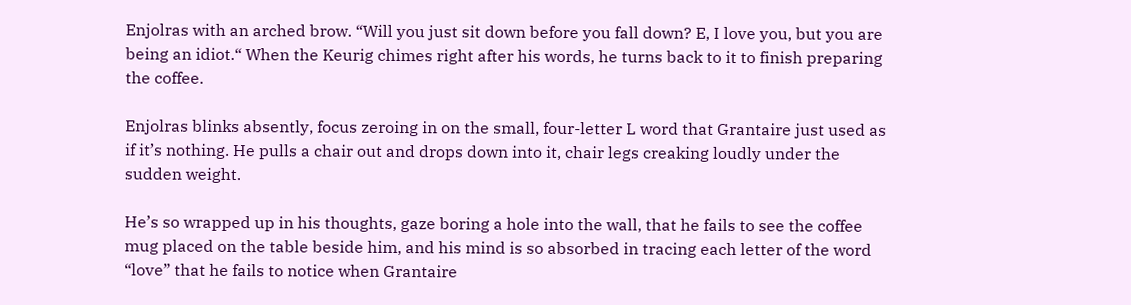Enjolras with an arched brow. “Will you just sit down before you fall down? E, I love you, but you are being an idiot.“ When the Keurig chimes right after his words, he turns back to it to finish preparing the coffee.

Enjolras blinks absently, focus zeroing in on the small, four-letter L word that Grantaire just used as if it’s nothing. He pulls a chair out and drops down into it, chair legs creaking loudly under the sudden weight.

He’s so wrapped up in his thoughts, gaze boring a hole into the wall, that he fails to see the coffee mug placed on the table beside him, and his mind is so absorbed in tracing each letter of the word “love” that he fails to notice when Grantaire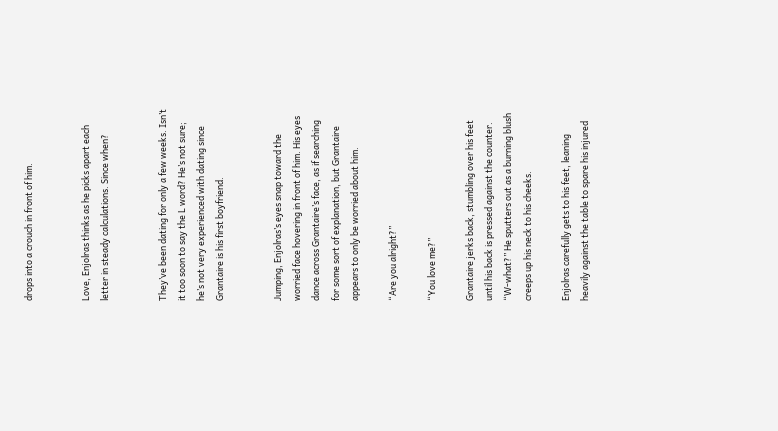drops into a crouch in front of him.


Love, Enjolras thinks as he picks apart each letter in steady calculations. Since when?


They’ve been dating for only a few weeks. Isn’t it too soon to say the L word? He’s not sure; he’s not very experienced with dating since Grantaire is his first boyfriend.


Jumping, Enjolras’s eyes snap toward the worried face hovering in front of him. His eyes dance across Grantaire’s face, as if searching for some sort of explanation, but Grantaire appears to only be worried about him.

“Are you alright?”

“You love me?”

Grantaire jerks back, stumbling over his feet until his back is pressed against the counter. “W-what?” He sputters out as a burning blush creeps up his neck to his cheeks.

Enjolras carefully gets to his feet, leaning heavily against the table to spare his injured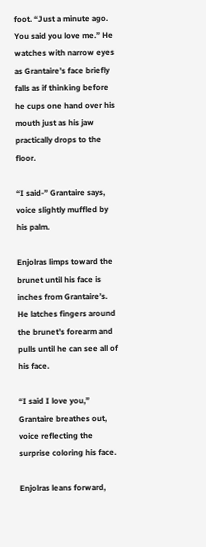foot. “Just a minute ago. You said you love me.” He watches with narrow eyes as Grantaire’s face briefly falls as if thinking before he cups one hand over his mouth just as his jaw practically drops to the floor.

“I said-” Grantaire says, voice slightly muffled by his palm.

Enjolras limps toward the brunet until his face is inches from Grantaire’s. He latches fingers around the brunet’s forearm and pulls until he can see all of his face.

“I said I love you,” Grantaire breathes out, voice reflecting the surprise coloring his face.

Enjolras leans forward,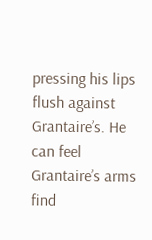pressing his lips flush against Grantaire’s. He can feel Grantaire’s arms find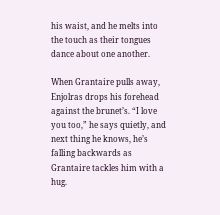his waist, and he melts into the touch as their tongues dance about one another.

When Grantaire pulls away, Enjolras drops his forehead against the brunet’s. “I love you too,” he says quietly, and next thing he knows, he’s falling backwards as Grantaire tackles him with a hug.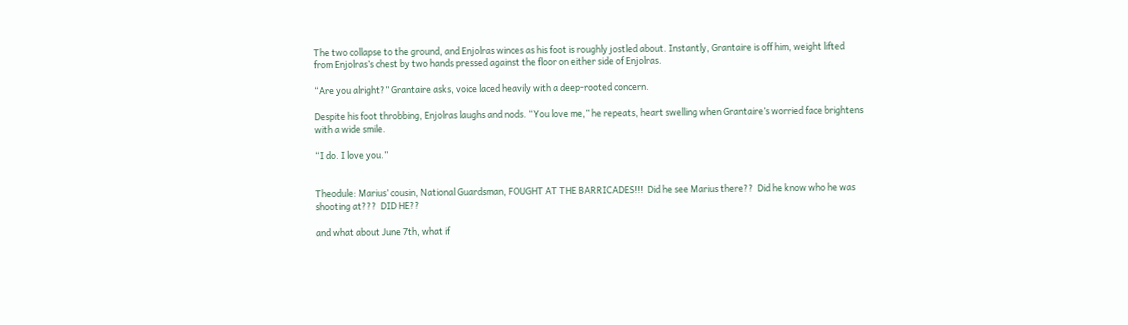The two collapse to the ground, and Enjolras winces as his foot is roughly jostled about. Instantly, Grantaire is off him, weight lifted from Enjolras’s chest by two hands pressed against the floor on either side of Enjolras.

“Are you alright?” Grantaire asks, voice laced heavily with a deep-rooted concern.

Despite his foot throbbing, Enjolras laughs and nods. “You love me,” he repeats, heart swelling when Grantaire’s worried face brightens with a wide smile.

“I do. I love you.”


Theodule: Marius’ cousin, National Guardsman, FOUGHT AT THE BARRICADES!!!  Did he see Marius there??  Did he know who he was shooting at???  DID HE??

and what about June 7th, what if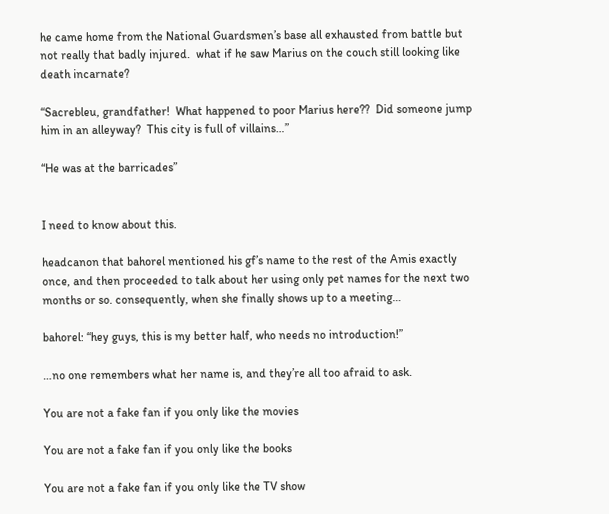he came home from the National Guardsmen’s base all exhausted from battle but not really that badly injured.  what if he saw Marius on the couch still looking like death incarnate?

“Sacrebleu, grandfather!  What happened to poor Marius here??  Did someone jump him in an alleyway?  This city is full of villains…”

“He was at the barricades”


I need to know about this.

headcanon that bahorel mentioned his gf’s name to the rest of the Amis exactly once, and then proceeded to talk about her using only pet names for the next two months or so. consequently, when she finally shows up to a meeting…

bahorel: “hey guys, this is my better half, who needs no introduction!”

…no one remembers what her name is, and they’re all too afraid to ask.

You are not a fake fan if you only like the movies

You are not a fake fan if you only like the books

You are not a fake fan if you only like the TV show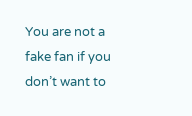You are not a fake fan if you don’t want to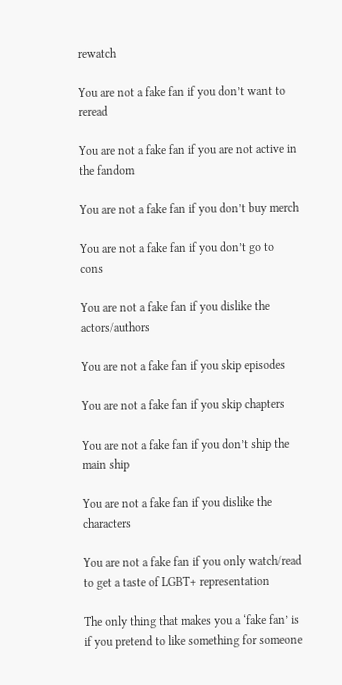rewatch

You are not a fake fan if you don’t want to reread

You are not a fake fan if you are not active in the fandom

You are not a fake fan if you don’t buy merch

You are not a fake fan if you don’t go to cons

You are not a fake fan if you dislike the actors/authors

You are not a fake fan if you skip episodes

You are not a fake fan if you skip chapters

You are not a fake fan if you don’t ship the main ship

You are not a fake fan if you dislike the characters

You are not a fake fan if you only watch/read to get a taste of LGBT+ representation

The only thing that makes you a ‘fake fan’ is if you pretend to like something for someone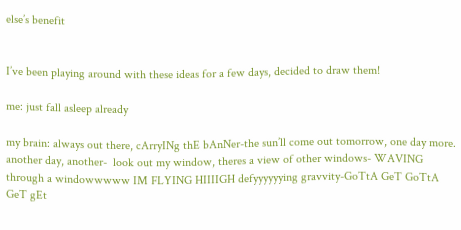else’s benefit


I’ve been playing around with these ideas for a few days, decided to draw them!

me: just fall asleep already

my brain: always out there, cArryINg thE bAnNer-the sun’ll come out tomorrow, one day more. another day, another-  look out my window, theres a view of other windows- WAVING through a windowwwww IM FLYING HIIIIGH defyyyyyying gravvity-GoTtA GeT GoTtA GeT gEt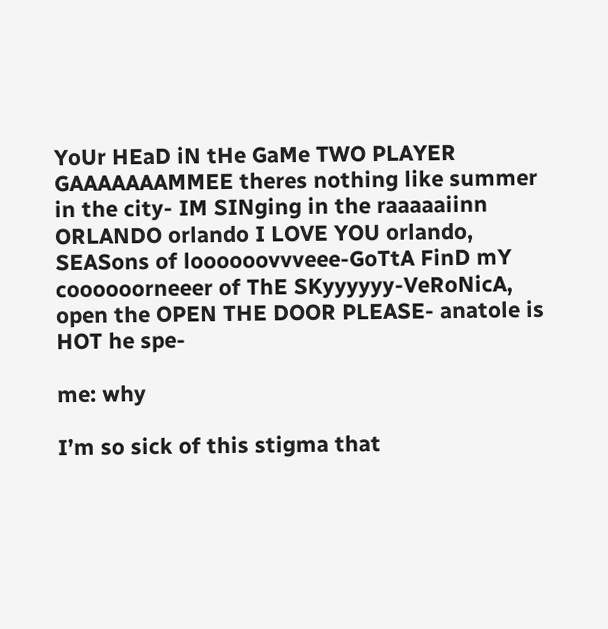YoUr HEaD iN tHe GaMe TWO PLAYER GAAAAAAAMMEE theres nothing like summer in the city- IM SINging in the raaaaaiinn ORLANDO orlando I LOVE YOU orlando, SEASons of loooooovvveee-GoTtA FinD mY coooooorneeer of ThE SKyyyyyy-VeRoNicA, open the OPEN THE DOOR PLEASE- anatole is HOT he spe-

me: why

I’m so sick of this stigma that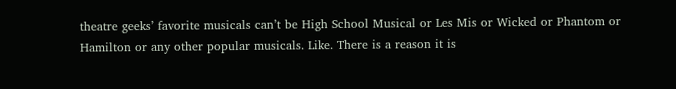theatre geeks’ favorite musicals can’t be High School Musical or Les Mis or Wicked or Phantom or Hamilton or any other popular musicals. Like. There is a reason it is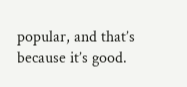popular, and that’s because it’s good.